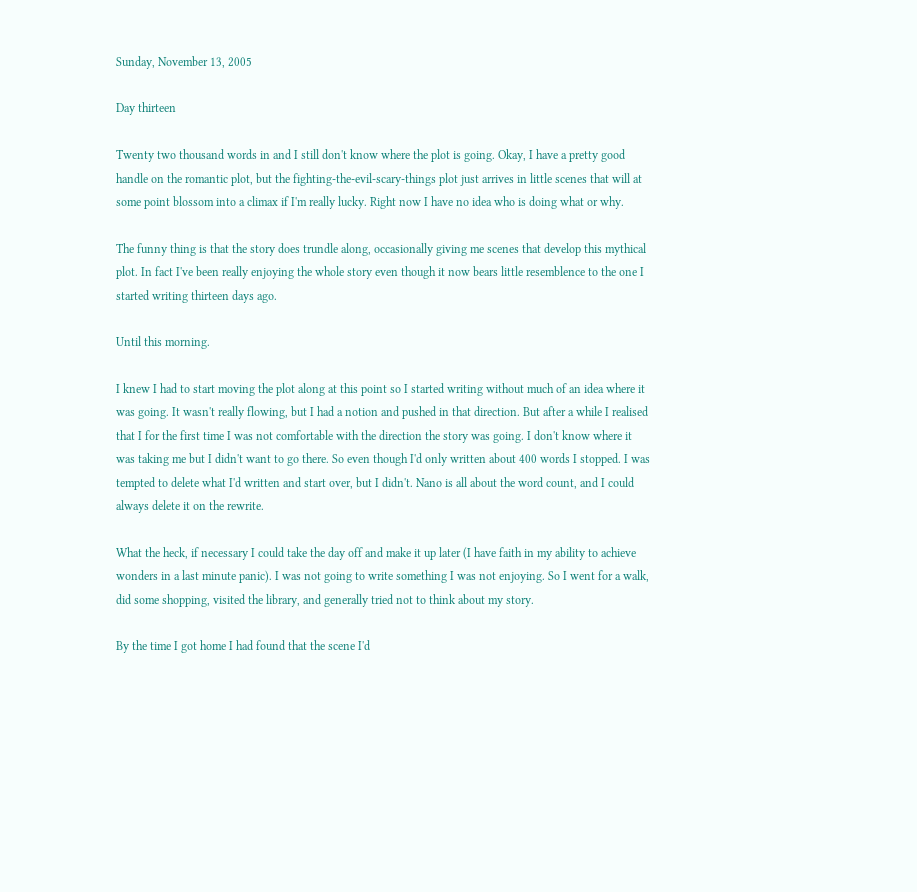Sunday, November 13, 2005

Day thirteen

Twenty two thousand words in and I still don't know where the plot is going. Okay, I have a pretty good handle on the romantic plot, but the fighting-the-evil-scary-things plot just arrives in little scenes that will at some point blossom into a climax if I'm really lucky. Right now I have no idea who is doing what or why.

The funny thing is that the story does trundle along, occasionally giving me scenes that develop this mythical plot. In fact I've been really enjoying the whole story even though it now bears little resemblence to the one I started writing thirteen days ago.

Until this morning.

I knew I had to start moving the plot along at this point so I started writing without much of an idea where it was going. It wasn't really flowing, but I had a notion and pushed in that direction. But after a while I realised that I for the first time I was not comfortable with the direction the story was going. I don't know where it was taking me but I didn't want to go there. So even though I'd only written about 400 words I stopped. I was tempted to delete what I'd written and start over, but I didn't. Nano is all about the word count, and I could always delete it on the rewrite.

What the heck, if necessary I could take the day off and make it up later (I have faith in my ability to achieve wonders in a last minute panic). I was not going to write something I was not enjoying. So I went for a walk, did some shopping, visited the library, and generally tried not to think about my story.

By the time I got home I had found that the scene I'd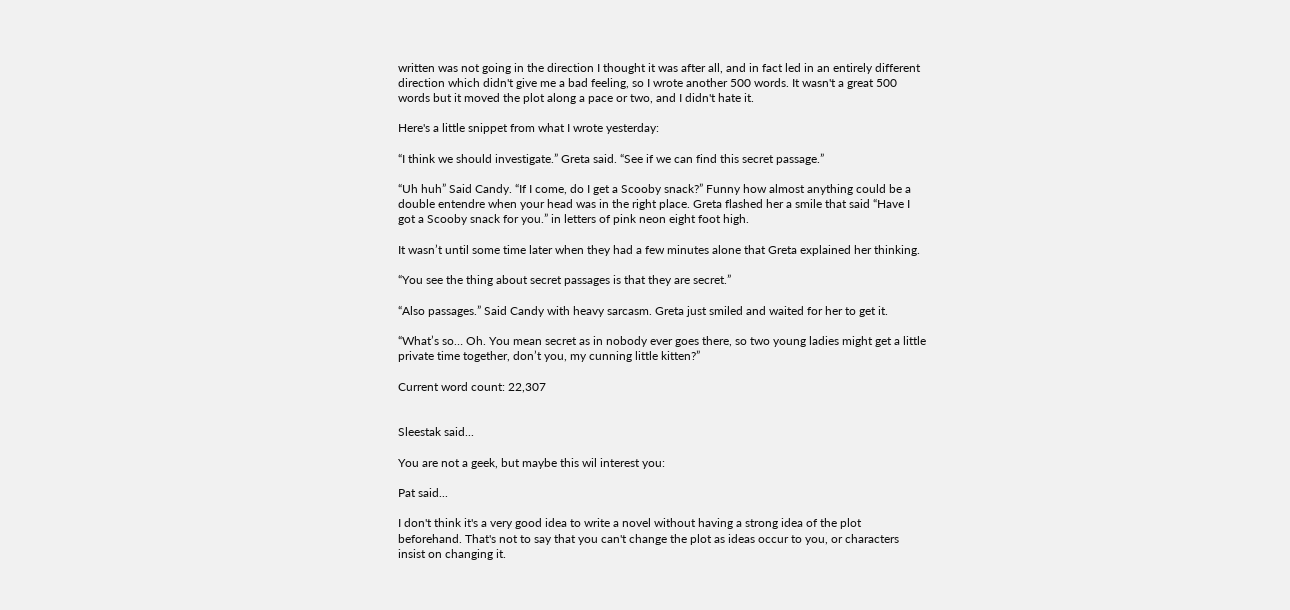written was not going in the direction I thought it was after all, and in fact led in an entirely different direction which didn't give me a bad feeling, so I wrote another 500 words. It wasn't a great 500 words but it moved the plot along a pace or two, and I didn't hate it.

Here's a little snippet from what I wrote yesterday:

“I think we should investigate.” Greta said. “See if we can find this secret passage.”

“Uh huh” Said Candy. “If I come, do I get a Scooby snack?” Funny how almost anything could be a double entendre when your head was in the right place. Greta flashed her a smile that said “Have I got a Scooby snack for you.” in letters of pink neon eight foot high.

It wasn’t until some time later when they had a few minutes alone that Greta explained her thinking.

“You see the thing about secret passages is that they are secret.”

“Also passages.” Said Candy with heavy sarcasm. Greta just smiled and waited for her to get it.

“What’s so… Oh. You mean secret as in nobody ever goes there, so two young ladies might get a little private time together, don’t you, my cunning little kitten?”

Current word count: 22,307


Sleestak said...

You are not a geek, but maybe this wil interest you:

Pat said...

I don't think it's a very good idea to write a novel without having a strong idea of the plot beforehand. That's not to say that you can't change the plot as ideas occur to you, or characters insist on changing it.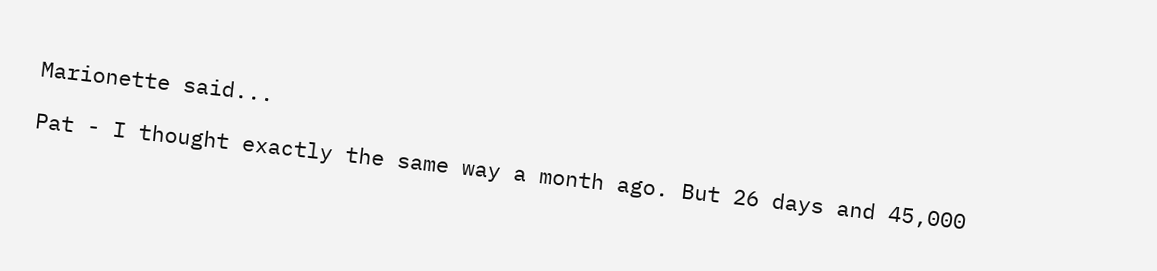Marionette said...

Pat - I thought exactly the same way a month ago. But 26 days and 45,000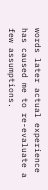words later actual experience has caused me to re-evaluate a few assumptions.